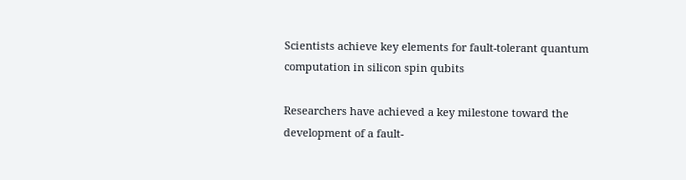Scientists achieve key elements for fault-tolerant quantum computation in silicon spin qubits

Researchers have achieved a key milestone toward the development of a fault-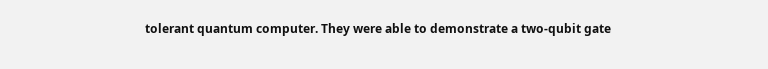tolerant quantum computer. They were able to demonstrate a two-qubit gate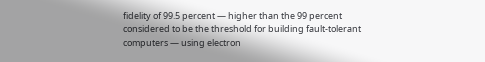fidelity of 99.5 percent — higher than the 99 percent considered to be the threshold for building fault-tolerant computers — using electron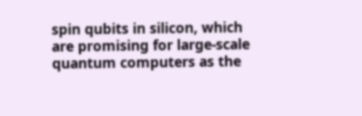spin qubits in silicon, which are promising for large-scale quantum computers as the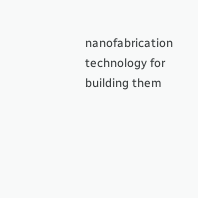nanofabrication technology for building them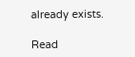already exists.

Read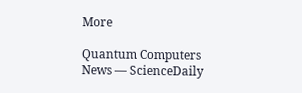More

Quantum Computers News — ScienceDaily